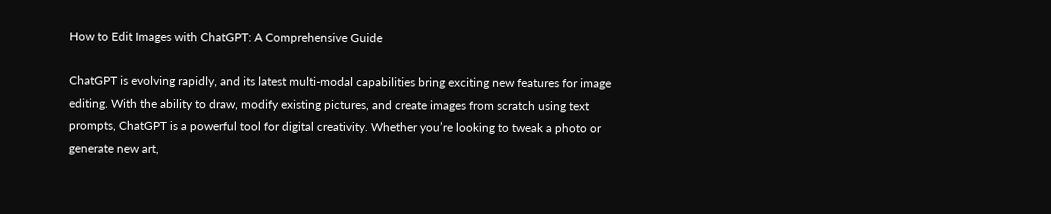How to Edit Images with ChatGPT: A Comprehensive Guide

ChatGPT is evolving rapidly, and its latest multi-modal capabilities bring exciting new features for image editing. With the ability to draw, modify existing pictures, and create images from scratch using text prompts, ChatGPT is a powerful tool for digital creativity. Whether you’re looking to tweak a photo or generate new art,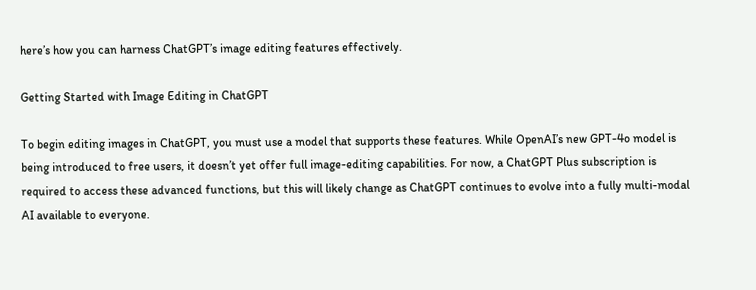here’s how you can harness ChatGPT’s image editing features effectively.

Getting Started with Image Editing in ChatGPT

To begin editing images in ChatGPT, you must use a model that supports these features. While OpenAI’s new GPT-4o model is being introduced to free users, it doesn’t yet offer full image-editing capabilities. For now, a ChatGPT Plus subscription is required to access these advanced functions, but this will likely change as ChatGPT continues to evolve into a fully multi-modal AI available to everyone.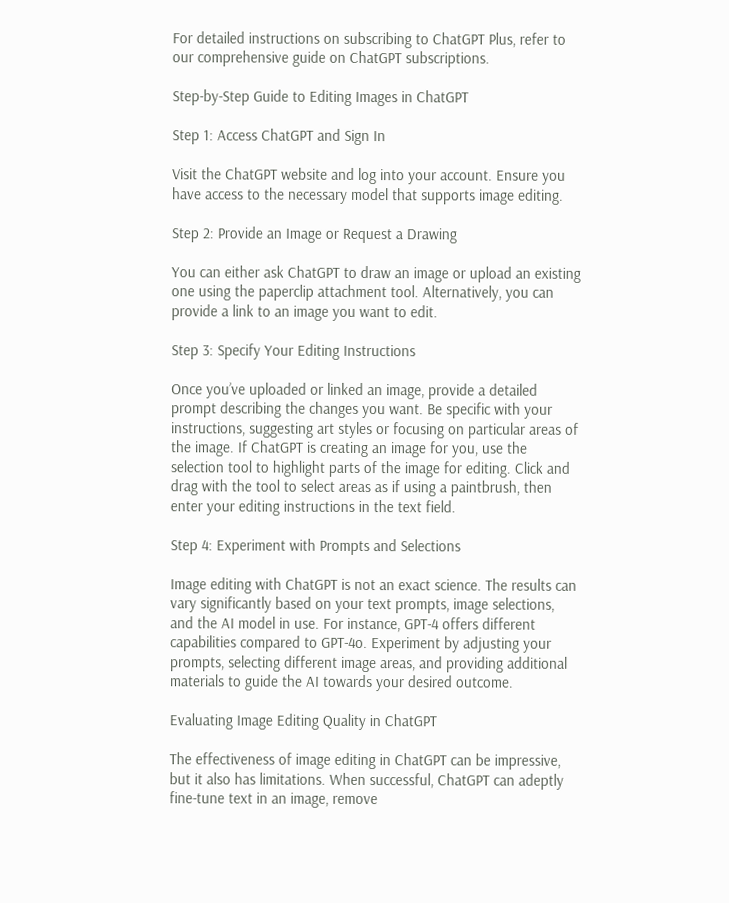For detailed instructions on subscribing to ChatGPT Plus, refer to our comprehensive guide on ChatGPT subscriptions.

Step-by-Step Guide to Editing Images in ChatGPT

Step 1: Access ChatGPT and Sign In

Visit the ChatGPT website and log into your account. Ensure you have access to the necessary model that supports image editing.

Step 2: Provide an Image or Request a Drawing

You can either ask ChatGPT to draw an image or upload an existing one using the paperclip attachment tool. Alternatively, you can provide a link to an image you want to edit.

Step 3: Specify Your Editing Instructions

Once you’ve uploaded or linked an image, provide a detailed prompt describing the changes you want. Be specific with your instructions, suggesting art styles or focusing on particular areas of the image. If ChatGPT is creating an image for you, use the selection tool to highlight parts of the image for editing. Click and drag with the tool to select areas as if using a paintbrush, then enter your editing instructions in the text field.

Step 4: Experiment with Prompts and Selections

Image editing with ChatGPT is not an exact science. The results can vary significantly based on your text prompts, image selections, and the AI model in use. For instance, GPT-4 offers different capabilities compared to GPT-4o. Experiment by adjusting your prompts, selecting different image areas, and providing additional materials to guide the AI towards your desired outcome.

Evaluating Image Editing Quality in ChatGPT

The effectiveness of image editing in ChatGPT can be impressive, but it also has limitations. When successful, ChatGPT can adeptly fine-tune text in an image, remove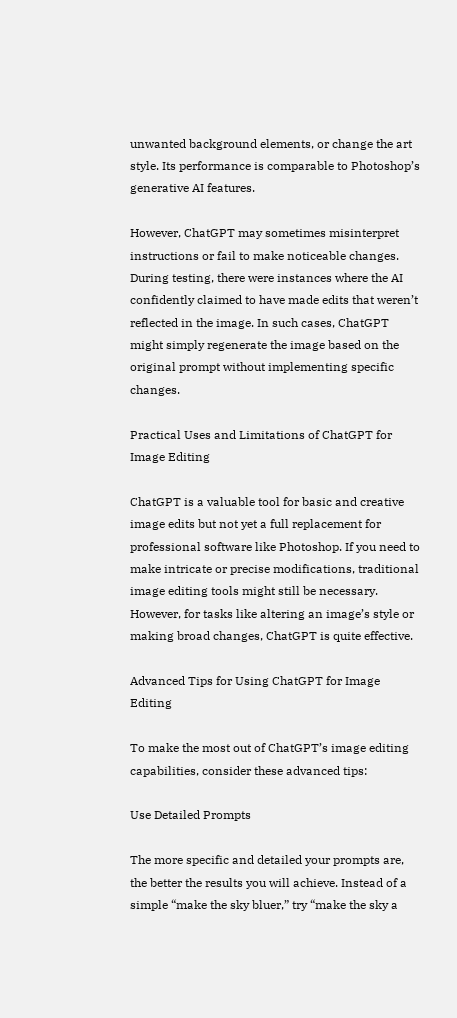unwanted background elements, or change the art style. Its performance is comparable to Photoshop’s generative AI features.

However, ChatGPT may sometimes misinterpret instructions or fail to make noticeable changes. During testing, there were instances where the AI confidently claimed to have made edits that weren’t reflected in the image. In such cases, ChatGPT might simply regenerate the image based on the original prompt without implementing specific changes.

Practical Uses and Limitations of ChatGPT for Image Editing

ChatGPT is a valuable tool for basic and creative image edits but not yet a full replacement for professional software like Photoshop. If you need to make intricate or precise modifications, traditional image editing tools might still be necessary. However, for tasks like altering an image’s style or making broad changes, ChatGPT is quite effective.

Advanced Tips for Using ChatGPT for Image Editing

To make the most out of ChatGPT’s image editing capabilities, consider these advanced tips:

Use Detailed Prompts

The more specific and detailed your prompts are, the better the results you will achieve. Instead of a simple “make the sky bluer,” try “make the sky a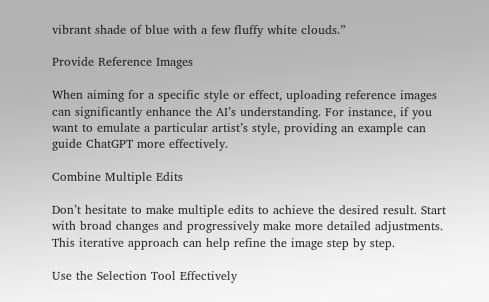vibrant shade of blue with a few fluffy white clouds.”

Provide Reference Images

When aiming for a specific style or effect, uploading reference images can significantly enhance the AI’s understanding. For instance, if you want to emulate a particular artist’s style, providing an example can guide ChatGPT more effectively.

Combine Multiple Edits

Don’t hesitate to make multiple edits to achieve the desired result. Start with broad changes and progressively make more detailed adjustments. This iterative approach can help refine the image step by step.

Use the Selection Tool Effectively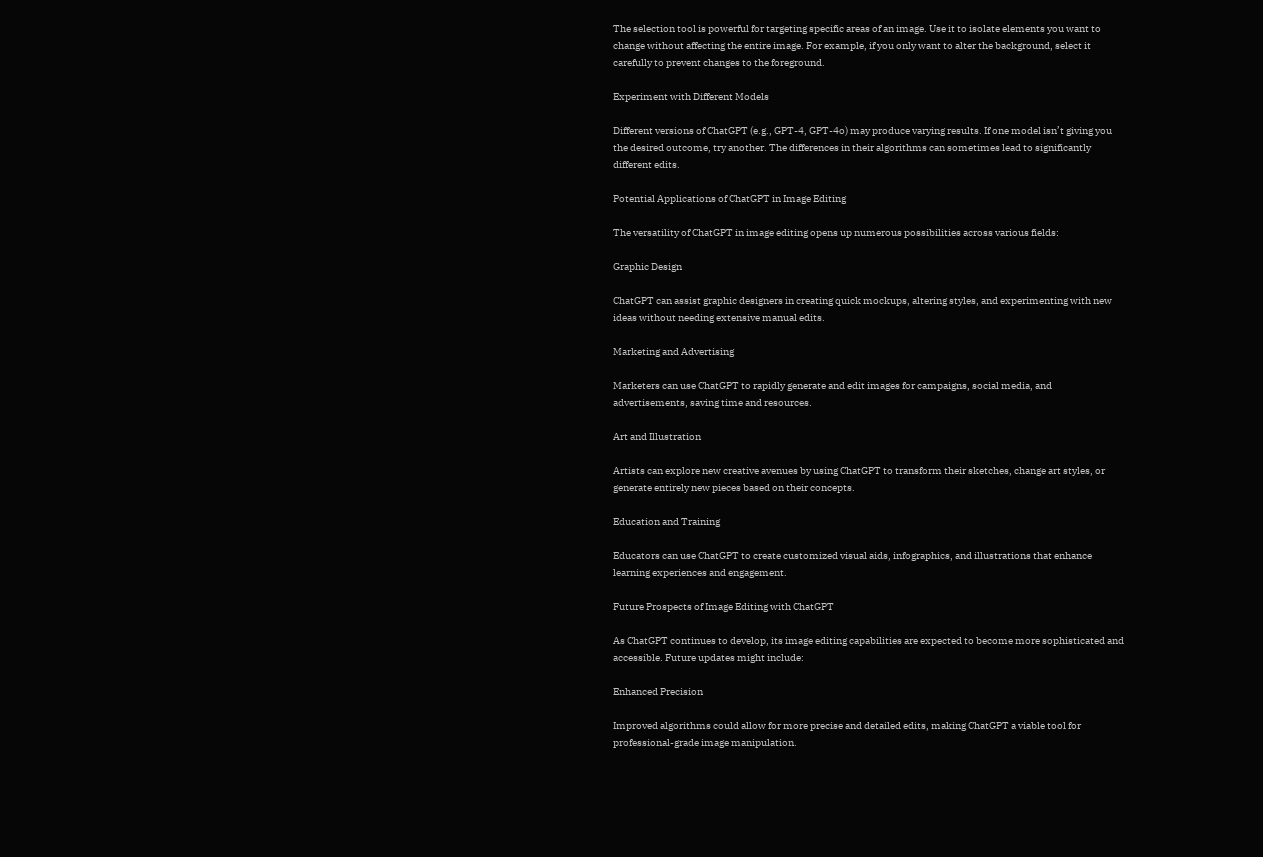The selection tool is powerful for targeting specific areas of an image. Use it to isolate elements you want to change without affecting the entire image. For example, if you only want to alter the background, select it carefully to prevent changes to the foreground.

Experiment with Different Models

Different versions of ChatGPT (e.g., GPT-4, GPT-4o) may produce varying results. If one model isn’t giving you the desired outcome, try another. The differences in their algorithms can sometimes lead to significantly different edits.

Potential Applications of ChatGPT in Image Editing

The versatility of ChatGPT in image editing opens up numerous possibilities across various fields:

Graphic Design

ChatGPT can assist graphic designers in creating quick mockups, altering styles, and experimenting with new ideas without needing extensive manual edits.

Marketing and Advertising

Marketers can use ChatGPT to rapidly generate and edit images for campaigns, social media, and advertisements, saving time and resources.

Art and Illustration

Artists can explore new creative avenues by using ChatGPT to transform their sketches, change art styles, or generate entirely new pieces based on their concepts.

Education and Training

Educators can use ChatGPT to create customized visual aids, infographics, and illustrations that enhance learning experiences and engagement.

Future Prospects of Image Editing with ChatGPT

As ChatGPT continues to develop, its image editing capabilities are expected to become more sophisticated and accessible. Future updates might include:

Enhanced Precision

Improved algorithms could allow for more precise and detailed edits, making ChatGPT a viable tool for professional-grade image manipulation.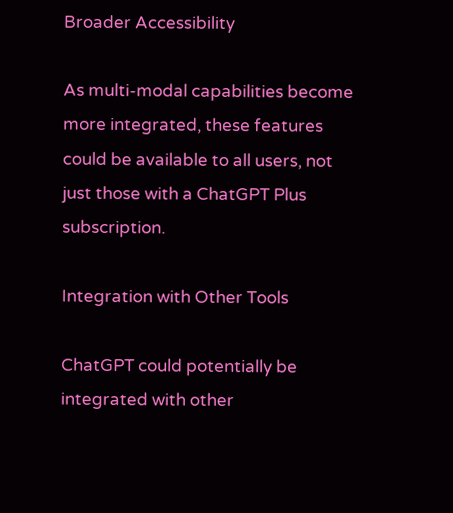Broader Accessibility

As multi-modal capabilities become more integrated, these features could be available to all users, not just those with a ChatGPT Plus subscription.

Integration with Other Tools

ChatGPT could potentially be integrated with other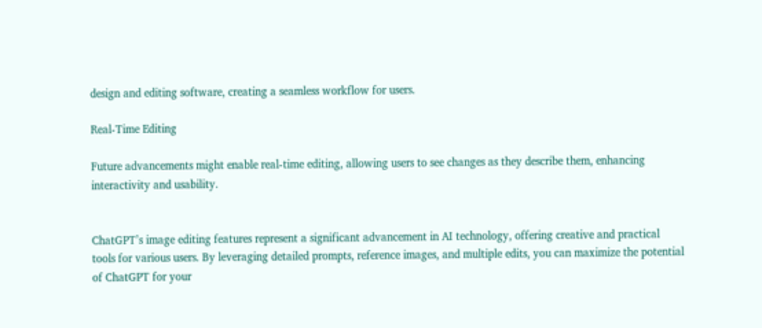design and editing software, creating a seamless workflow for users.

Real-Time Editing

Future advancements might enable real-time editing, allowing users to see changes as they describe them, enhancing interactivity and usability.


ChatGPT’s image editing features represent a significant advancement in AI technology, offering creative and practical tools for various users. By leveraging detailed prompts, reference images, and multiple edits, you can maximize the potential of ChatGPT for your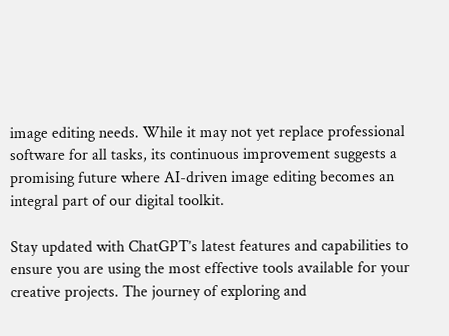image editing needs. While it may not yet replace professional software for all tasks, its continuous improvement suggests a promising future where AI-driven image editing becomes an integral part of our digital toolkit.

Stay updated with ChatGPT’s latest features and capabilities to ensure you are using the most effective tools available for your creative projects. The journey of exploring and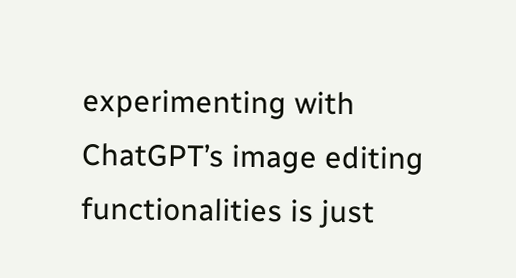experimenting with ChatGPT’s image editing functionalities is just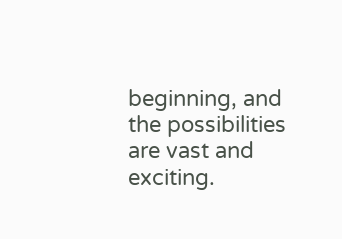beginning, and the possibilities are vast and exciting.